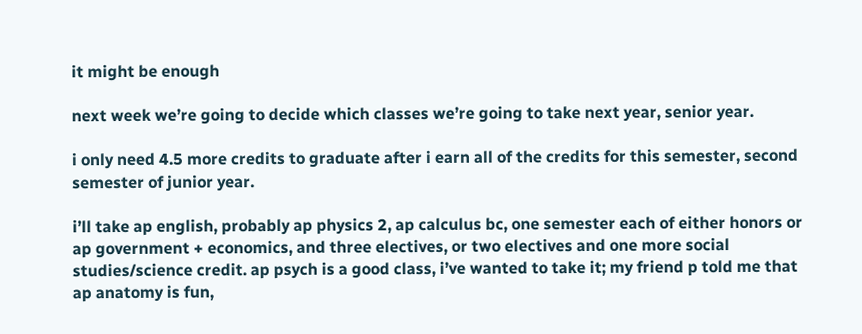it might be enough

next week we’re going to decide which classes we’re going to take next year, senior year.

i only need 4.5 more credits to graduate after i earn all of the credits for this semester, second semester of junior year.

i’ll take ap english, probably ap physics 2, ap calculus bc, one semester each of either honors or ap government + economics, and three electives, or two electives and one more social studies/science credit. ap psych is a good class, i’ve wanted to take it; my friend p told me that ap anatomy is fun,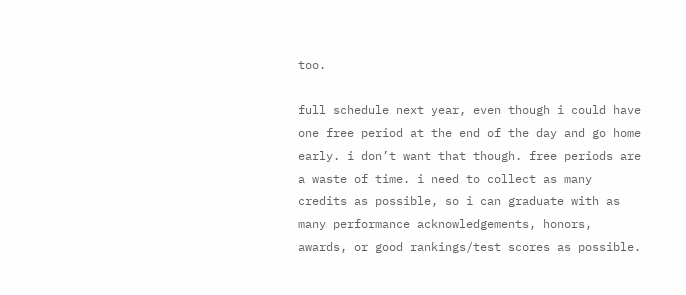too.

full schedule next year, even though i could have one free period at the end of the day and go home early. i don’t want that though. free periods are a waste of time. i need to collect as many credits as possible, so i can graduate with as many performance acknowledgements, honors, awards, or good rankings/test scores as possible.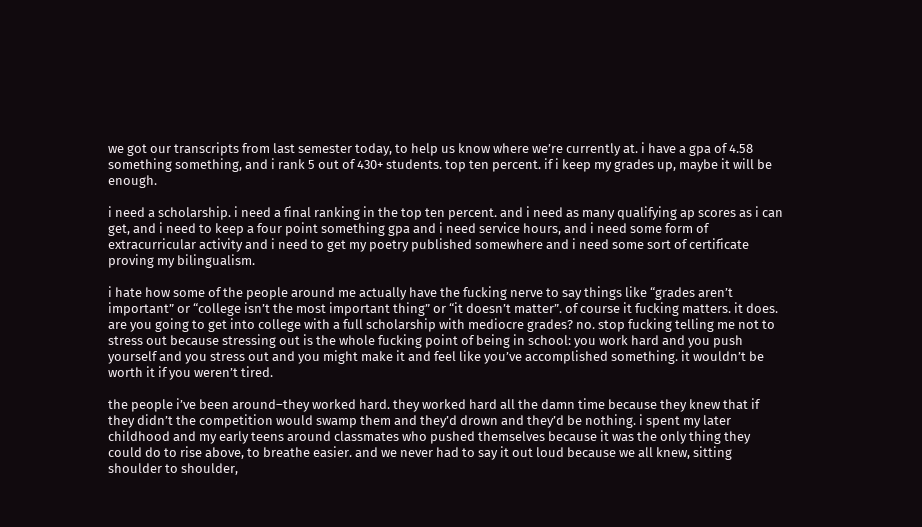we got our transcripts from last semester today, to help us know where we’re currently at. i have a gpa of 4.58 something something, and i rank 5 out of 430+ students. top ten percent. if i keep my grades up, maybe it will be enough.

i need a scholarship. i need a final ranking in the top ten percent. and i need as many qualifying ap scores as i can get, and i need to keep a four point something gpa and i need service hours, and i need some form of extracurricular activity and i need to get my poetry published somewhere and i need some sort of certificate proving my bilingualism.

i hate how some of the people around me actually have the fucking nerve to say things like “grades aren’t important” or “college isn’t the most important thing” or “it doesn’t matter”. of course it fucking matters. it does. are you going to get into college with a full scholarship with mediocre grades? no. stop fucking telling me not to stress out because stressing out is the whole fucking point of being in school: you work hard and you push yourself and you stress out and you might make it and feel like you’ve accomplished something. it wouldn’t be worth it if you weren’t tired.

the people i’ve been around–they worked hard. they worked hard all the damn time because they knew that if they didn’t the competition would swamp them and they’d drown and they’d be nothing. i spent my later childhood and my early teens around classmates who pushed themselves because it was the only thing they could do to rise above, to breathe easier. and we never had to say it out loud because we all knew, sitting shoulder to shoulder,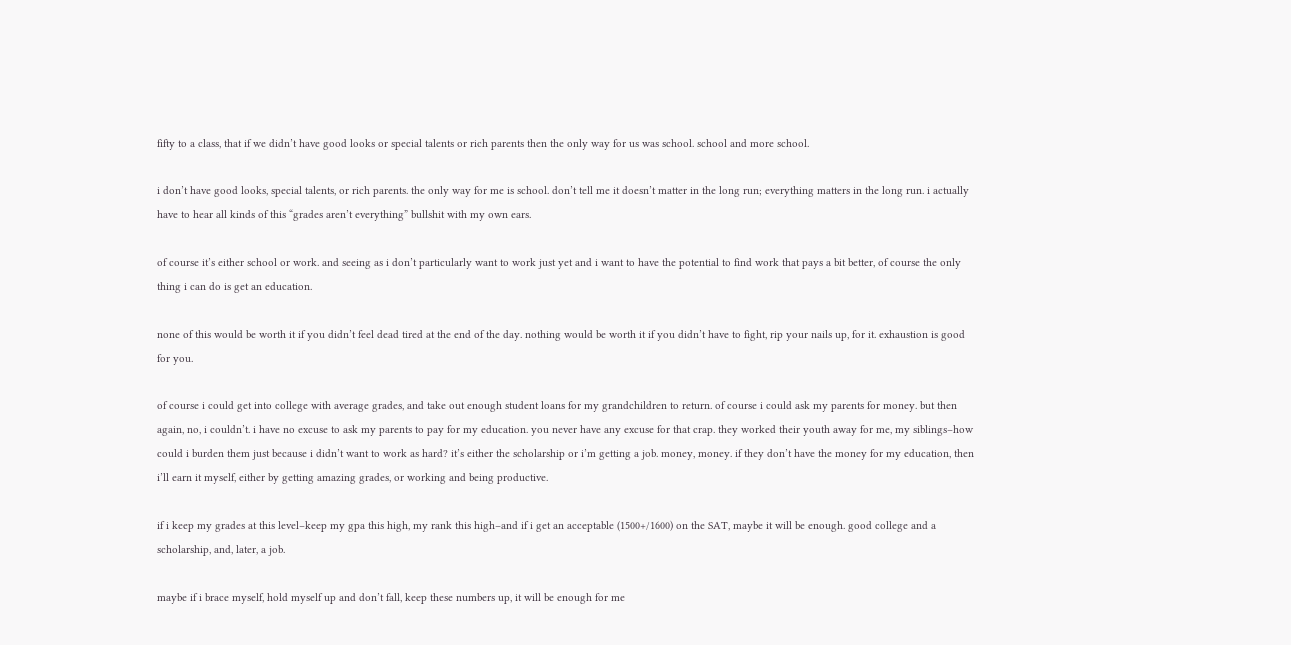fifty to a class, that if we didn’t have good looks or special talents or rich parents then the only way for us was school. school and more school.

i don’t have good looks, special talents, or rich parents. the only way for me is school. don’t tell me it doesn’t matter in the long run; everything matters in the long run. i actually have to hear all kinds of this “grades aren’t everything” bullshit with my own ears.

of course it’s either school or work. and seeing as i don’t particularly want to work just yet and i want to have the potential to find work that pays a bit better, of course the only thing i can do is get an education.

none of this would be worth it if you didn’t feel dead tired at the end of the day. nothing would be worth it if you didn’t have to fight, rip your nails up, for it. exhaustion is good for you.

of course i could get into college with average grades, and take out enough student loans for my grandchildren to return. of course i could ask my parents for money. but then again, no, i couldn’t. i have no excuse to ask my parents to pay for my education. you never have any excuse for that crap. they worked their youth away for me, my siblings–how could i burden them just because i didn’t want to work as hard? it’s either the scholarship or i’m getting a job. money, money. if they don’t have the money for my education, then i’ll earn it myself, either by getting amazing grades, or working and being productive.

if i keep my grades at this level–keep my gpa this high, my rank this high–and if i get an acceptable (1500+/1600) on the SAT, maybe it will be enough. good college and a scholarship, and, later, a job.

maybe if i brace myself, hold myself up and don’t fall, keep these numbers up, it will be enough for me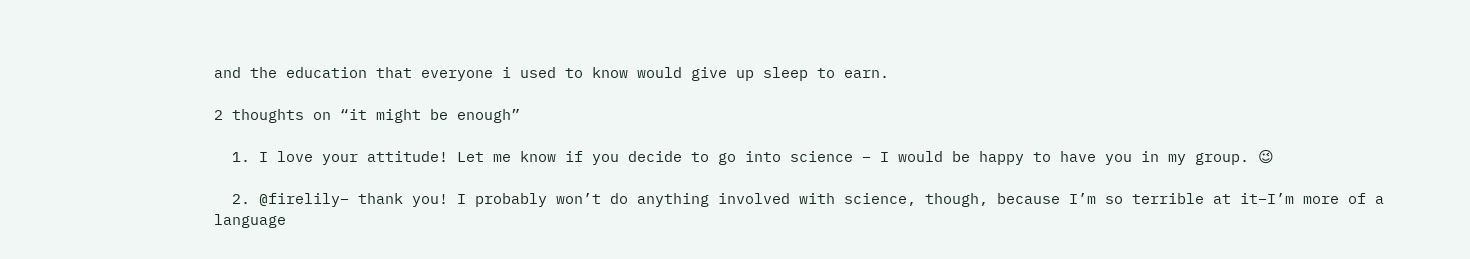and the education that everyone i used to know would give up sleep to earn.

2 thoughts on “it might be enough”

  1. I love your attitude! Let me know if you decide to go into science – I would be happy to have you in my group. 😉

  2. @firelily– thank you! I probably won’t do anything involved with science, though, because I’m so terrible at it–I’m more of a language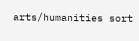arts/humanities sort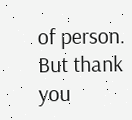of person. But thank you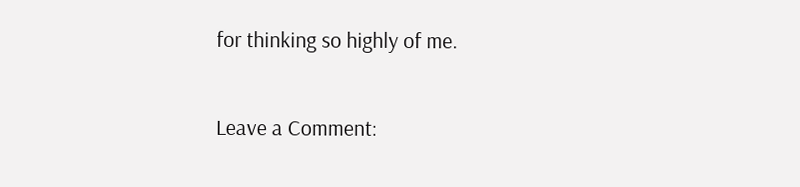for thinking so highly of me.

Leave a Comment: